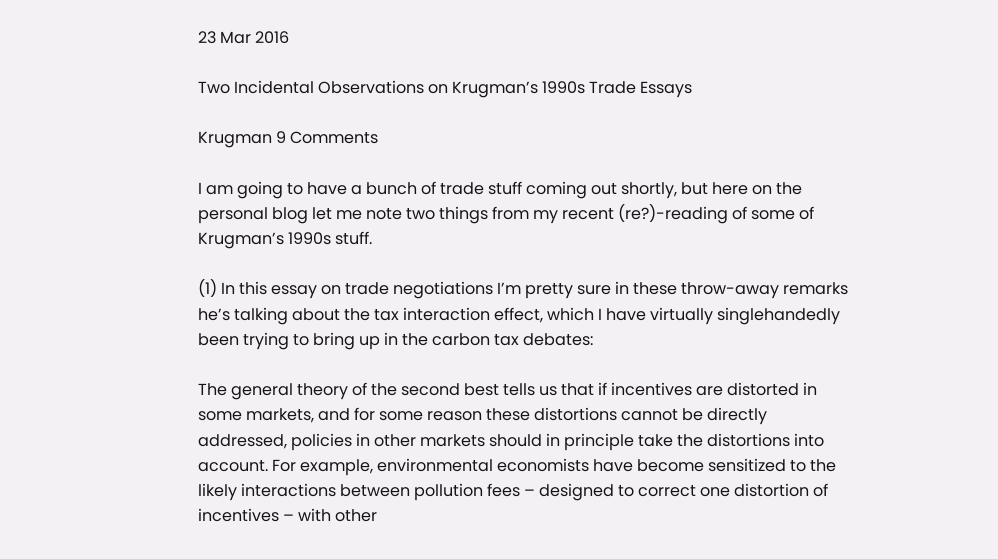23 Mar 2016

Two Incidental Observations on Krugman’s 1990s Trade Essays

Krugman 9 Comments

I am going to have a bunch of trade stuff coming out shortly, but here on the personal blog let me note two things from my recent (re?)-reading of some of Krugman’s 1990s stuff.

(1) In this essay on trade negotiations I’m pretty sure in these throw-away remarks he’s talking about the tax interaction effect, which I have virtually singlehandedly been trying to bring up in the carbon tax debates:

The general theory of the second best tells us that if incentives are distorted in some markets, and for some reason these distortions cannot be directly addressed, policies in other markets should in principle take the distortions into account. For example, environmental economists have become sensitized to the likely interactions between pollution fees – designed to correct one distortion of incentives – with other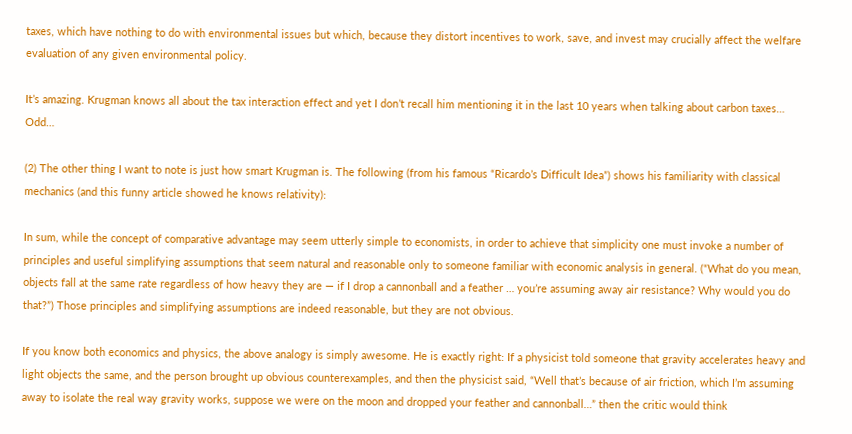taxes, which have nothing to do with environmental issues but which, because they distort incentives to work, save, and invest may crucially affect the welfare evaluation of any given environmental policy.

It’s amazing. Krugman knows all about the tax interaction effect and yet I don’t recall him mentioning it in the last 10 years when talking about carbon taxes… Odd…

(2) The other thing I want to note is just how smart Krugman is. The following (from his famous “Ricardo’s Difficult Idea”) shows his familiarity with classical mechanics (and this funny article showed he knows relativity):

In sum, while the concept of comparative advantage may seem utterly simple to economists, in order to achieve that simplicity one must invoke a number of principles and useful simplifying assumptions that seem natural and reasonable only to someone familiar with economic analysis in general. (“What do you mean, objects fall at the same rate regardless of how heavy they are — if I drop a cannonball and a feather … you’re assuming away air resistance? Why would you do that?”) Those principles and simplifying assumptions are indeed reasonable, but they are not obvious.

If you know both economics and physics, the above analogy is simply awesome. He is exactly right: If a physicist told someone that gravity accelerates heavy and light objects the same, and the person brought up obvious counterexamples, and then the physicist said, “Well that’s because of air friction, which I’m assuming away to isolate the real way gravity works, suppose we were on the moon and dropped your feather and cannonball…” then the critic would think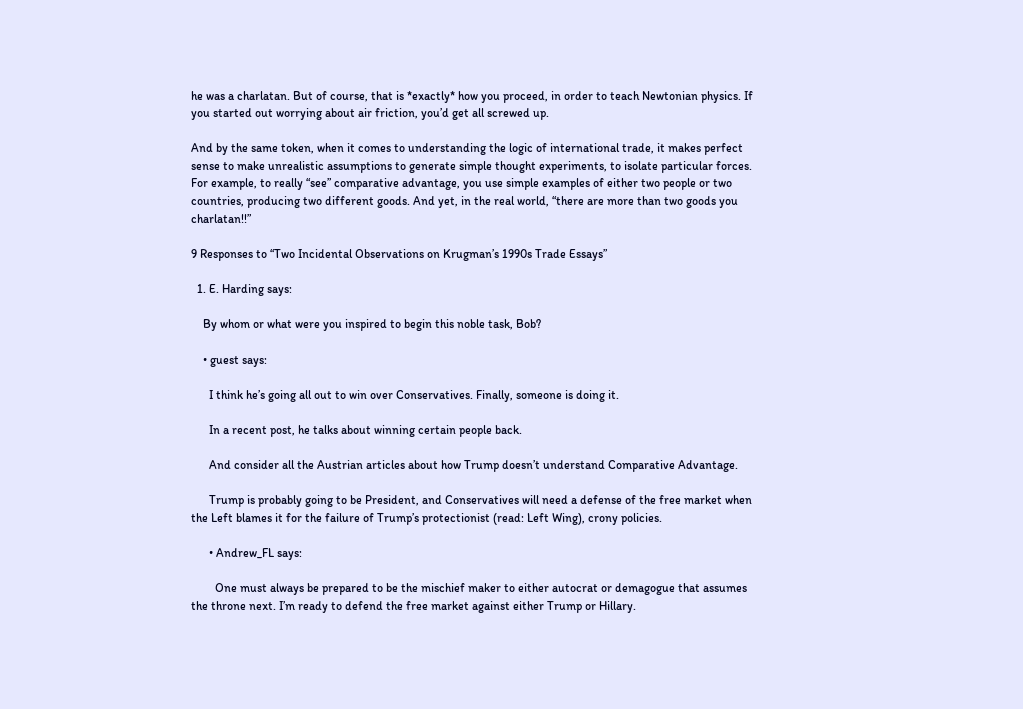he was a charlatan. But of course, that is *exactly* how you proceed, in order to teach Newtonian physics. If you started out worrying about air friction, you’d get all screwed up.

And by the same token, when it comes to understanding the logic of international trade, it makes perfect sense to make unrealistic assumptions to generate simple thought experiments, to isolate particular forces. For example, to really “see” comparative advantage, you use simple examples of either two people or two countries, producing two different goods. And yet, in the real world, “there are more than two goods you charlatan!!”

9 Responses to “Two Incidental Observations on Krugman’s 1990s Trade Essays”

  1. E. Harding says:

    By whom or what were you inspired to begin this noble task, Bob?

    • guest says:

      I think he’s going all out to win over Conservatives. Finally, someone is doing it.

      In a recent post, he talks about winning certain people back.

      And consider all the Austrian articles about how Trump doesn’t understand Comparative Advantage.

      Trump is probably going to be President, and Conservatives will need a defense of the free market when the Left blames it for the failure of Trump’s protectionist (read: Left Wing), crony policies.

      • Andrew_FL says:

        One must always be prepared to be the mischief maker to either autocrat or demagogue that assumes the throne next. I’m ready to defend the free market against either Trump or Hillary.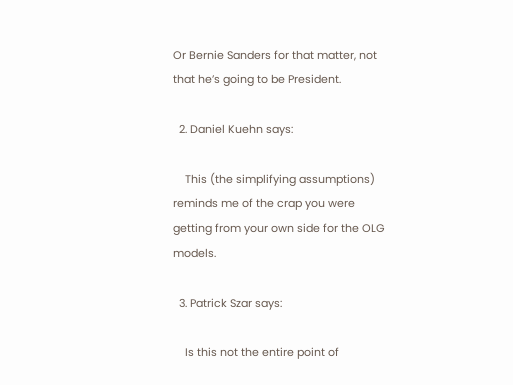Or Bernie Sanders for that matter, not that he’s going to be President.

  2. Daniel Kuehn says:

    This (the simplifying assumptions) reminds me of the crap you were getting from your own side for the OLG models.

  3. Patrick Szar says:

    Is this not the entire point of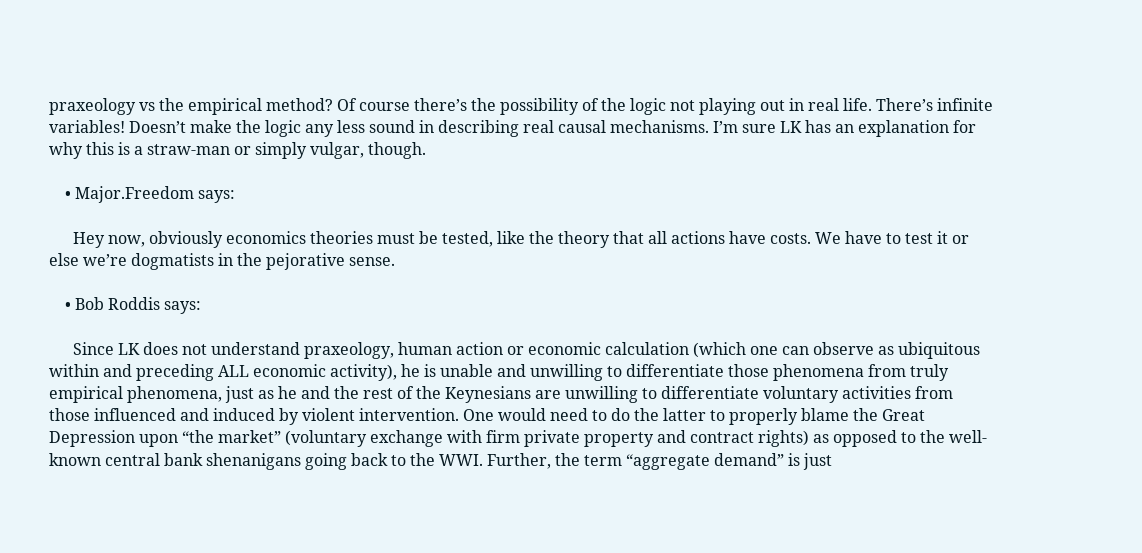praxeology vs the empirical method? Of course there’s the possibility of the logic not playing out in real life. There’s infinite variables! Doesn’t make the logic any less sound in describing real causal mechanisms. I’m sure LK has an explanation for why this is a straw-man or simply vulgar, though.

    • Major.Freedom says:

      Hey now, obviously economics theories must be tested, like the theory that all actions have costs. We have to test it or else we’re dogmatists in the pejorative sense.

    • Bob Roddis says:

      Since LK does not understand praxeology, human action or economic calculation (which one can observe as ubiquitous within and preceding ALL economic activity), he is unable and unwilling to differentiate those phenomena from truly empirical phenomena, just as he and the rest of the Keynesians are unwilling to differentiate voluntary activities from those influenced and induced by violent intervention. One would need to do the latter to properly blame the Great Depression upon “the market” (voluntary exchange with firm private property and contract rights) as opposed to the well-known central bank shenanigans going back to the WWI. Further, the term “aggregate demand” is just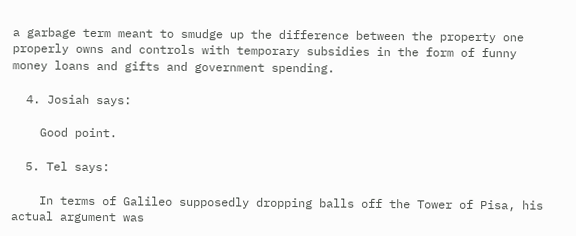a garbage term meant to smudge up the difference between the property one properly owns and controls with temporary subsidies in the form of funny money loans and gifts and government spending.

  4. Josiah says:

    Good point.

  5. Tel says:

    In terms of Galileo supposedly dropping balls off the Tower of Pisa, his actual argument was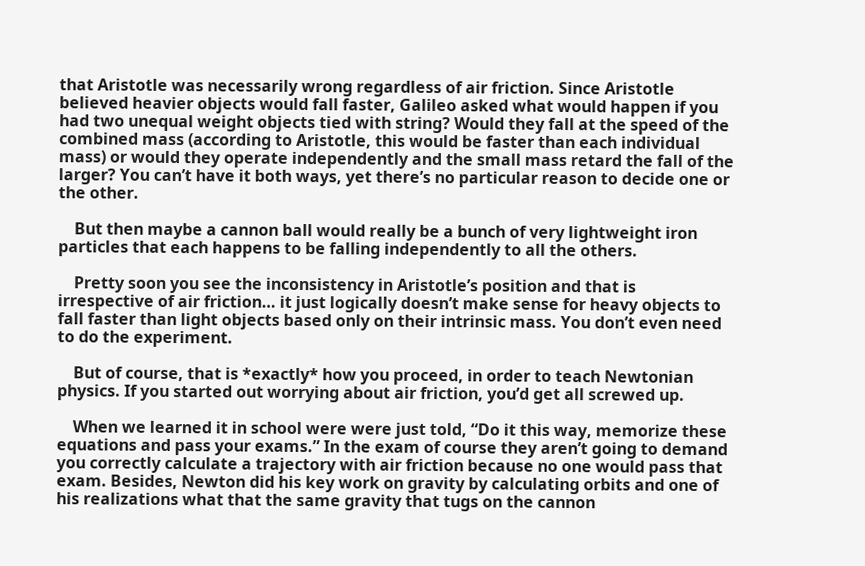that Aristotle was necessarily wrong regardless of air friction. Since Aristotle believed heavier objects would fall faster, Galileo asked what would happen if you had two unequal weight objects tied with string? Would they fall at the speed of the combined mass (according to Aristotle, this would be faster than each individual mass) or would they operate independently and the small mass retard the fall of the larger? You can’t have it both ways, yet there’s no particular reason to decide one or the other.

    But then maybe a cannon ball would really be a bunch of very lightweight iron particles that each happens to be falling independently to all the others.

    Pretty soon you see the inconsistency in Aristotle’s position and that is irrespective of air friction… it just logically doesn’t make sense for heavy objects to fall faster than light objects based only on their intrinsic mass. You don’t even need to do the experiment.

    But of course, that is *exactly* how you proceed, in order to teach Newtonian physics. If you started out worrying about air friction, you’d get all screwed up.

    When we learned it in school were were just told, “Do it this way, memorize these equations and pass your exams.” In the exam of course they aren’t going to demand you correctly calculate a trajectory with air friction because no one would pass that exam. Besides, Newton did his key work on gravity by calculating orbits and one of his realizations what that the same gravity that tugs on the cannon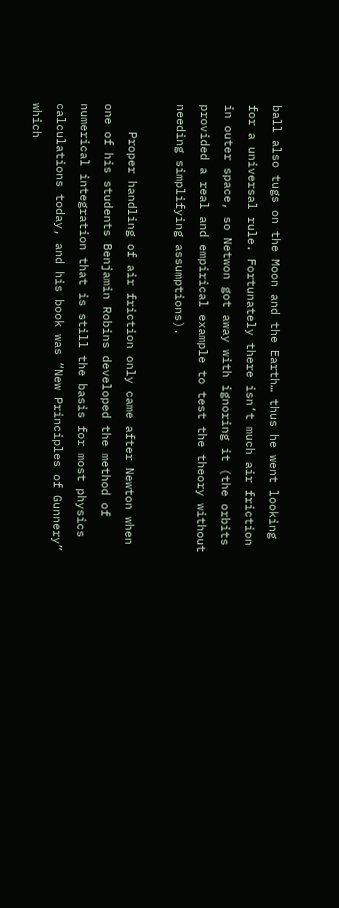ball also tugs on the Moon and the Earth… thus he went looking for a universal rule. Fortunately there isn’t much air friction in outer space, so Netwon got away with ignoring it (the orbits provided a real and empirical example to test the theory without needing simplifying assumptions).

    Proper handling of air friction only came after Newton when one of his students Benjamin Robins developed the method of numerical integration that is still the basis for most physics calculations today, and his book was “New Principles of Gunnery” which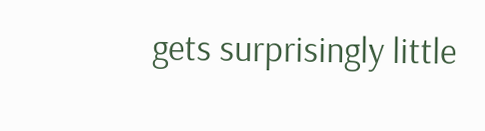gets surprisingly little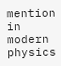mention in modern physics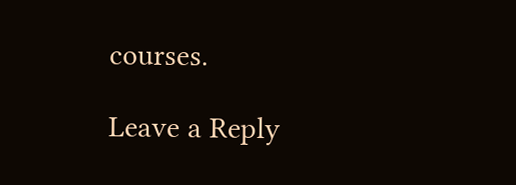courses.

Leave a Reply